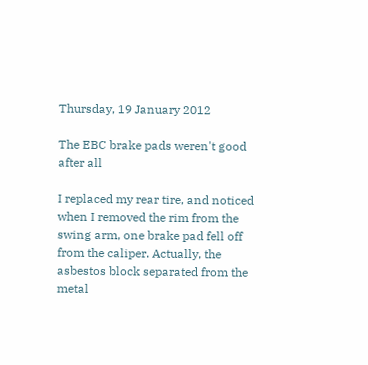Thursday, 19 January 2012

The EBC brake pads weren't good after all

I replaced my rear tire, and noticed when I removed the rim from the swing arm, one brake pad fell off from the caliper. Actually, the asbestos block separated from the metal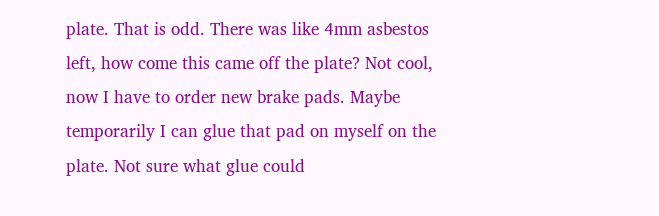plate. That is odd. There was like 4mm asbestos left, how come this came off the plate? Not cool, now I have to order new brake pads. Maybe temporarily I can glue that pad on myself on the plate. Not sure what glue could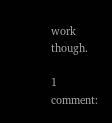work though.

1 comment: